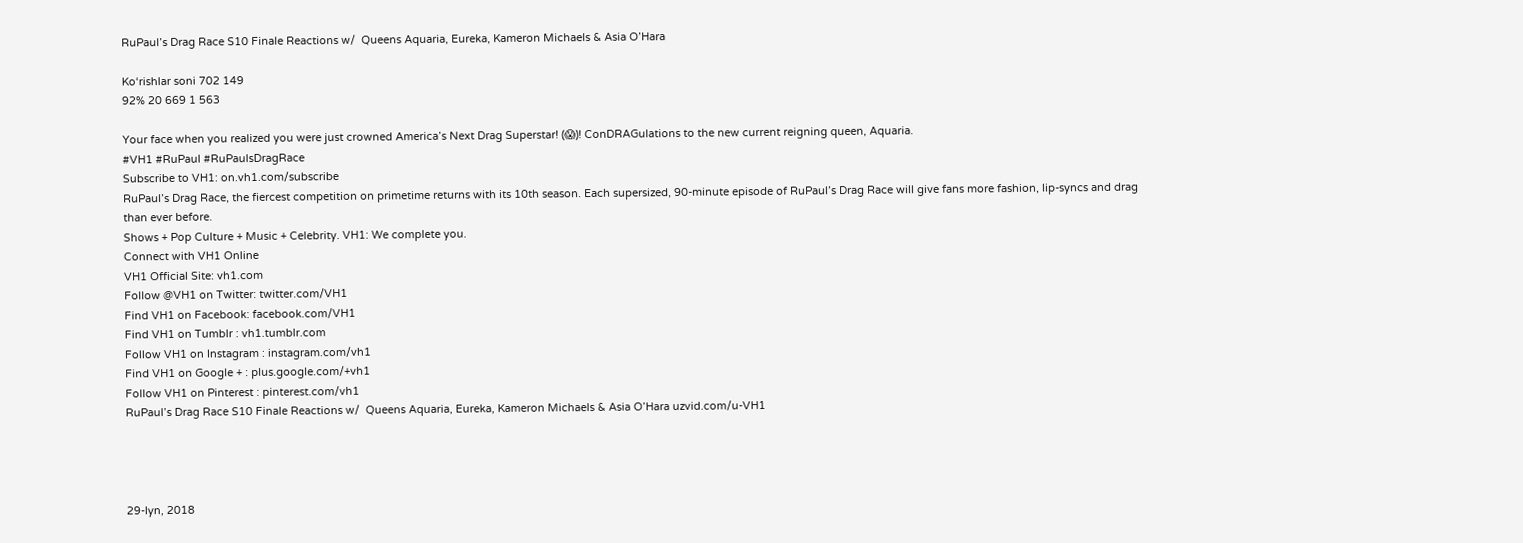RuPaul’s Drag Race S10 Finale Reactions w/  Queens Aquaria, Eureka, Kameron Michaels & Asia O’Hara

Ko‘rishlar soni 702 149
92% 20 669 1 563

Your face when you realized you were just crowned America’s Next Drag Superstar! (😱)! ConDRAGulations to the new current reigning queen, Aquaria.
#VH1 #RuPaul #RuPaulsDragRace
Subscribe to VH1: on.vh1.com/subscribe
RuPaul’s Drag Race, the fiercest competition on primetime returns with its 10th season. Each supersized, 90-minute episode of RuPaul’s Drag Race will give fans more fashion, lip-syncs and drag than ever before.
Shows + Pop Culture + Music + Celebrity. VH1: We complete you.
Connect with VH1 Online
VH1 Official Site: vh1.com
Follow @VH1 on Twitter: twitter.com/VH1
Find VH1 on Facebook: facebook.com/VH1
Find VH1 on Tumblr : vh1.tumblr.com
Follow VH1 on Instagram : instagram.com/vh1
Find VH1 on Google + : plus.google.com/+vh1
Follow VH1 on Pinterest : pinterest.com/vh1
RuPaul’s Drag Race S10 Finale Reactions w/  Queens Aquaria, Eureka, Kameron Michaels & Asia O’Hara uzvid.com/u-VH1




29-Iyn, 2018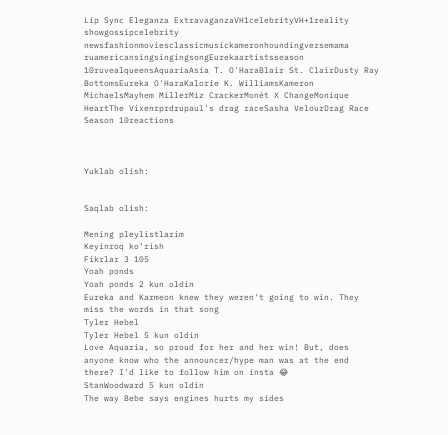Lip Sync Eleganza ExtravaganzaVH1celebrityVH+1reality showgossipcelebrity newsfashionmoviesclassicmusickameronhoundingversemama ruamericansingsingingsongEurekaartistsseason 10ruvealqueensAquariaAsia T. O'HaraBlair St. ClairDusty Ray BottomsEureka O'HaraKalorie K. WilliamsKameron MichaelsMayhem MillerMiz CrackerMonét X ChangeMonique HeartThe Vixenrprdrupaul's drag raceSasha VelourDrag Race Season 10reactions



Yuklab olish:


Saqlab olish:

Mening pleylistlarim
Keyinroq ko‘rish
Fikrlar 3 105
Yoah ponds
Yoah ponds 2 kun oldin
Eureka and Karmeon knew they weren't going to win. They miss the words in that song
Tyler Hebel
Tyler Hebel 5 kun oldin
Love Aquaria, so proud for her and her win! But, does anyone know who the announcer/hype man was at the end there? I'd like to follow him on insta 😂
StanWoodward 5 kun oldin
The way Bebe says engines hurts my sides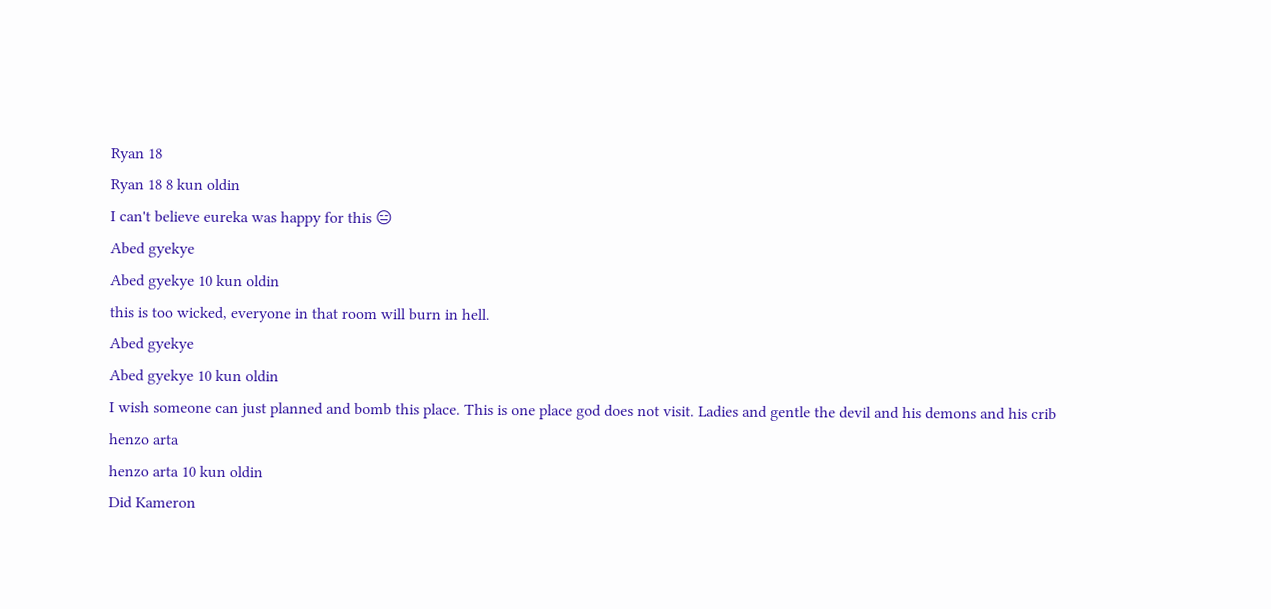Ryan 18
Ryan 18 8 kun oldin
I can't believe eureka was happy for this 😑
Abed gyekye
Abed gyekye 10 kun oldin
this is too wicked, everyone in that room will burn in hell.
Abed gyekye
Abed gyekye 10 kun oldin
I wish someone can just planned and bomb this place. This is one place god does not visit. Ladies and gentle the devil and his demons and his crib
henzo arta
henzo arta 10 kun oldin
Did Kameron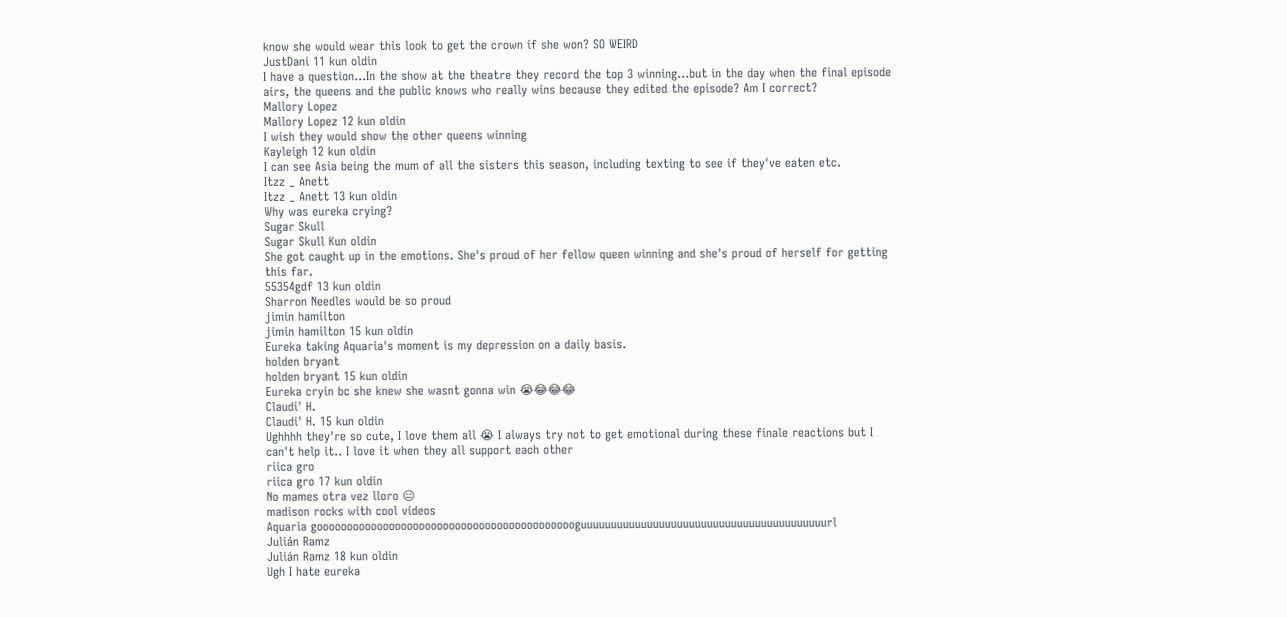know she would wear this look to get the crown if she won? SO WEIRD
JustDani 11 kun oldin
I have a question...In the show at the theatre they record the top 3 winning...but in the day when the final episode airs, the queens and the public knows who really wins because they edited the episode? Am I correct?
Mallory Lopez
Mallory Lopez 12 kun oldin
I wish they would show the other queens winning
Kayleigh 12 kun oldin
I can see Asia being the mum of all the sisters this season, including texting to see if they've eaten etc.
Itzz _ Anett
Itzz _ Anett 13 kun oldin
Why was eureka crying?
Sugar Skull
Sugar Skull Kun oldin
She got caught up in the emotions. She's proud of her fellow queen winning and she's proud of herself for getting this far.
55354gdf 13 kun oldin
Sharron Needles would be so proud
jimin hamilton
jimin hamilton 15 kun oldin
Eureka taking Aquaria's moment is my depression on a daily basis.
holden bryant
holden bryant 15 kun oldin
Eureka cryin bc she knew she wasnt gonna win 😭😂😂😂
Claudi' H.
Claudi' H. 15 kun oldin
Ughhhh they're so cute, I love them all 😭 I always try not to get emotional during these finale reactions but I can't help it.. I love it when they all support each other
riica gro
riica gro 17 kun oldin
No mames otra vez lloro 😑
madison rocks with cool videos
Aquaria goooooooooooooooooooooooooooooooooooooooooooguuuuuuuuuuuuuuuuuuuuuuuuuuuuuuuuuuuuuuuuurl
Julián Ramz
Julián Ramz 18 kun oldin
Ugh I hate eureka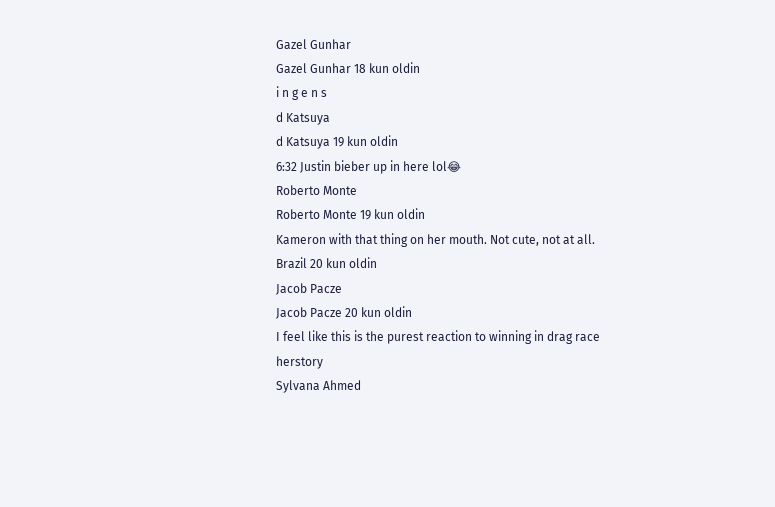Gazel Gunhar
Gazel Gunhar 18 kun oldin
i n g e n s
d Katsuya
d Katsuya 19 kun oldin
6:32 Justin bieber up in here lol😂
Roberto Monte
Roberto Monte 19 kun oldin
Kameron with that thing on her mouth. Not cute, not at all.
Brazil 20 kun oldin
Jacob Pacze
Jacob Pacze 20 kun oldin
I feel like this is the purest reaction to winning in drag race herstory
Sylvana Ahmed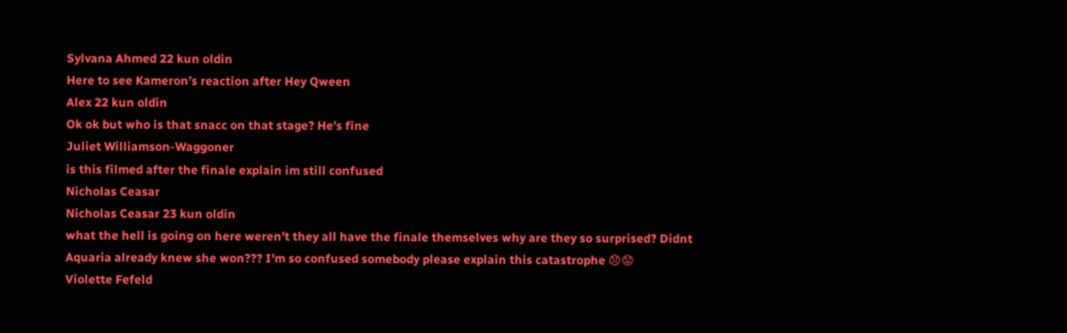Sylvana Ahmed 22 kun oldin
Here to see Kameron’s reaction after Hey Qween
Alex 22 kun oldin
Ok ok but who is that snacc on that stage? He's fine
Juliet Williamson-Waggoner
is this filmed after the finale explain im still confused
Nicholas Ceasar
Nicholas Ceasar 23 kun oldin
what the hell is going on here weren't they all have the finale themselves why are they so surprised? Didnt Aquaria already knew she won??? I'm so confused somebody please explain this catastrophe 😞😟
Violette Fefeld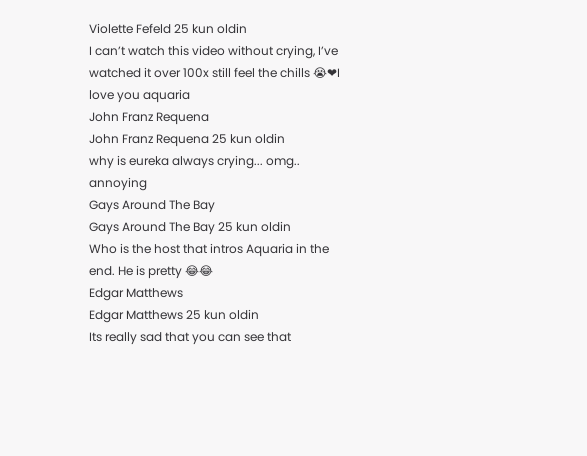Violette Fefeld 25 kun oldin
I can’t watch this video without crying, I’ve watched it over 100x still feel the chills 😭❤I love you aquaria
John Franz Requena
John Franz Requena 25 kun oldin
why is eureka always crying... omg.. annoying
Gays Around The Bay
Gays Around The Bay 25 kun oldin
Who is the host that intros Aquaria in the end. He is pretty 😂😂
Edgar Matthews
Edgar Matthews 25 kun oldin
Its really sad that you can see that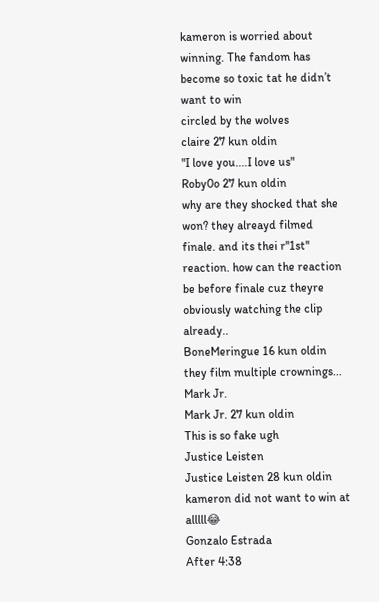kameron is worried about winning. The fandom has become so toxic tat he didn’t want to win
circled by the wolves
claire 27 kun oldin
"I love you....I love us"
Roby0o 27 kun oldin
why are they shocked that she won? they alreayd filmed finale. and its thei r''1st'' reaction. how can the reaction be before finale cuz theyre obviously watching the clip already..
BoneMeringue 16 kun oldin
they film multiple crownings...
Mark Jr.
Mark Jr. 27 kun oldin
This is so fake ugh
Justice Leisten
Justice Leisten 28 kun oldin
kameron did not want to win at alllll😂
Gonzalo Estrada
After 4:38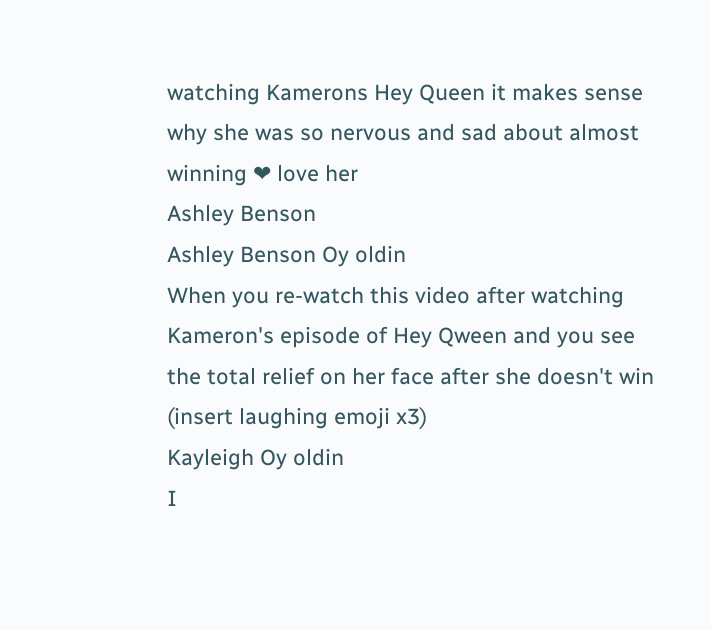watching Kamerons Hey Queen it makes sense why she was so nervous and sad about almost winning ❤ love her
Ashley Benson
Ashley Benson Oy oldin
When you re-watch this video after watching Kameron's episode of Hey Qween and you see the total relief on her face after she doesn't win (insert laughing emoji x3)
Kayleigh Oy oldin
I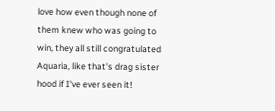love how even though none of them knew who was going to win, they all still congratulated Aquaria, like that's drag sister hood if I've ever seen it!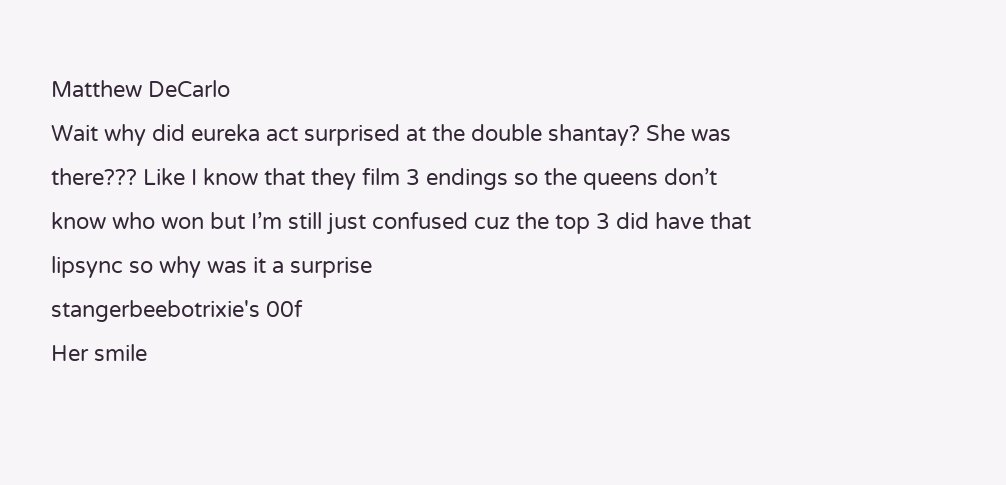Matthew DeCarlo
Wait why did eureka act surprised at the double shantay? She was there??? Like I know that they film 3 endings so the queens don’t know who won but I’m still just confused cuz the top 3 did have that lipsync so why was it a surprise
stangerbeebotrixie's 00f
Her smile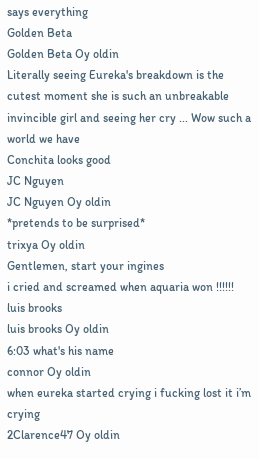says everything
Golden Beta
Golden Beta Oy oldin
Literally seeing Eureka's breakdown is the cutest moment she is such an unbreakable invincible girl and seeing her cry ... Wow such a world we have
Conchita looks good
JC Nguyen
JC Nguyen Oy oldin
*pretends to be surprised*
trixya Oy oldin
Gentlemen, start your ingines
i cried and screamed when aquaria won !!!!!!
luis brooks
luis brooks Oy oldin
6:03 what's his name
connor Oy oldin
when eureka started crying i fucking lost it i’m crying
2Clarence47 Oy oldin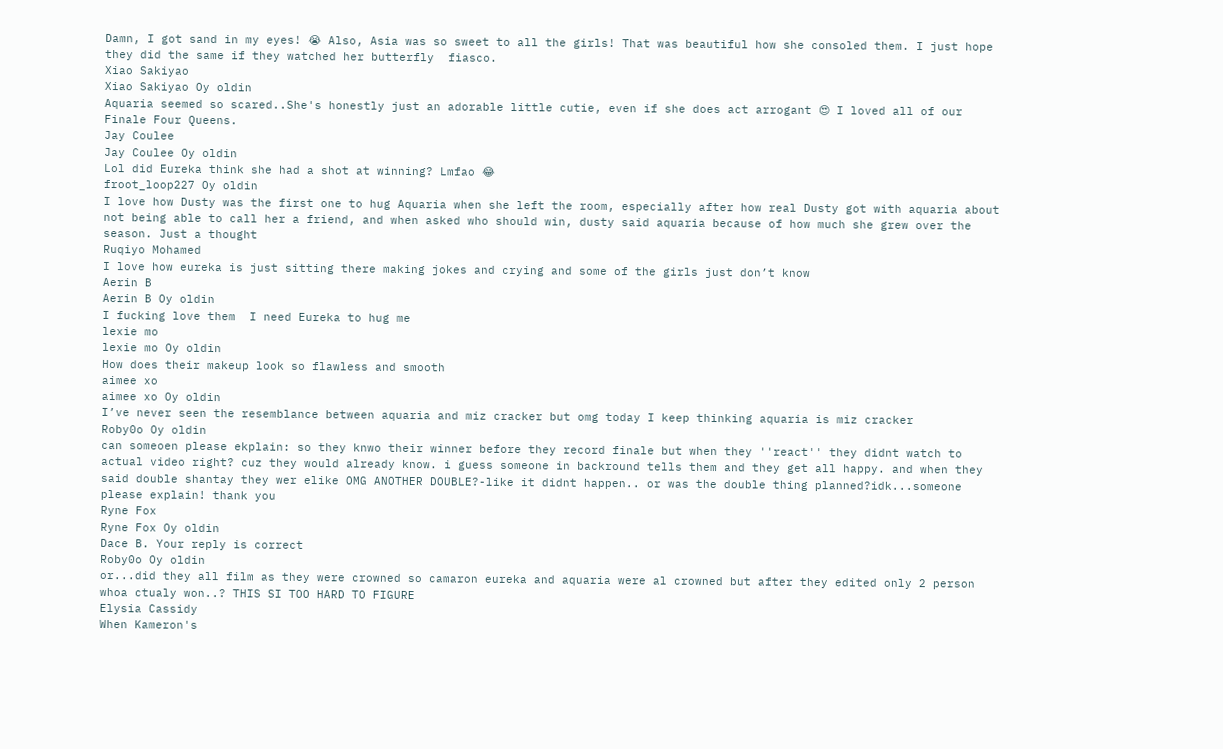Damn, I got sand in my eyes! 😭 Also, Asia was so sweet to all the girls! That was beautiful how she consoled them. I just hope they did the same if they watched her butterfly  fiasco.
Xiao Sakiyao
Xiao Sakiyao Oy oldin
Aquaria seemed so scared..She's honestly just an adorable little cutie, even if she does act arrogant 😍 I loved all of our Finale Four Queens.
Jay Coulee
Jay Coulee Oy oldin
Lol did Eureka think she had a shot at winning? Lmfao 😂
froot_loop227 Oy oldin
I love how Dusty was the first one to hug Aquaria when she left the room, especially after how real Dusty got with aquaria about not being able to call her a friend, and when asked who should win, dusty said aquaria because of how much she grew over the season. Just a thought
Ruqiyo Mohamed
I love how eureka is just sitting there making jokes and crying and some of the girls just don’t know
Aerin B
Aerin B Oy oldin
I fucking love them  I need Eureka to hug me
lexie mo
lexie mo Oy oldin
How does their makeup look so flawless and smooth
aimee xo
aimee xo Oy oldin
I’ve never seen the resemblance between aquaria and miz cracker but omg today I keep thinking aquaria is miz cracker
Roby0o Oy oldin
can someoen please ekplain: so they knwo their winner before they record finale but when they ''react'' they didnt watch to actual video right? cuz they would already know. i guess someone in backround tells them and they get all happy. and when they said double shantay they wer elike OMG ANOTHER DOUBLE?-like it didnt happen.. or was the double thing planned?idk...someone please explain! thank you
Ryne Fox
Ryne Fox Oy oldin
Dace B. Your reply is correct
Roby0o Oy oldin
or...did they all film as they were crowned so camaron eureka and aquaria were al crowned but after they edited only 2 person whoa ctualy won..? THIS SI TOO HARD TO FIGURE
Elysia Cassidy
When Kameron's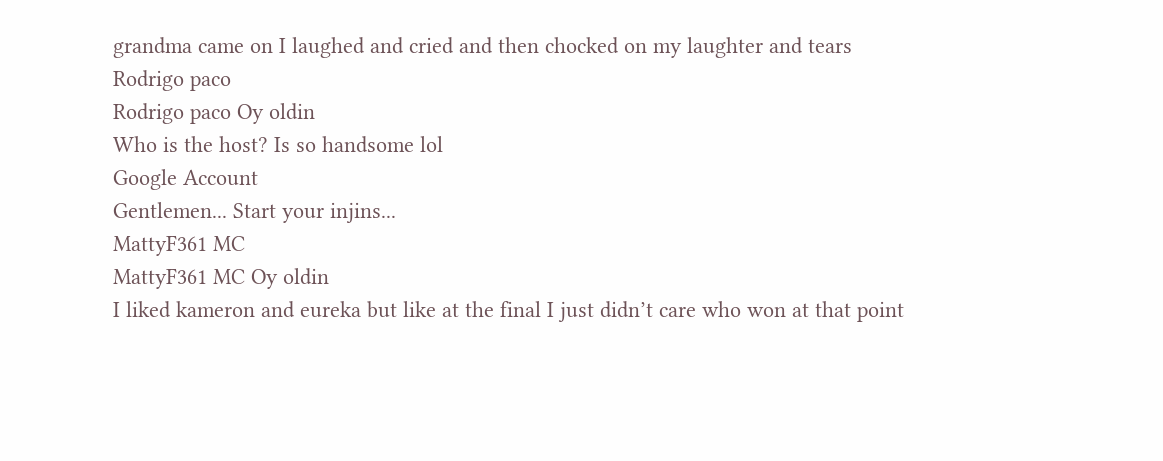grandma came on I laughed and cried and then chocked on my laughter and tears
Rodrigo paco
Rodrigo paco Oy oldin
Who is the host? Is so handsome lol
Google Account
Gentlemen... Start your injins...
MattyF361 MC
MattyF361 MC Oy oldin
I liked kameron and eureka but like at the final I just didn’t care who won at that point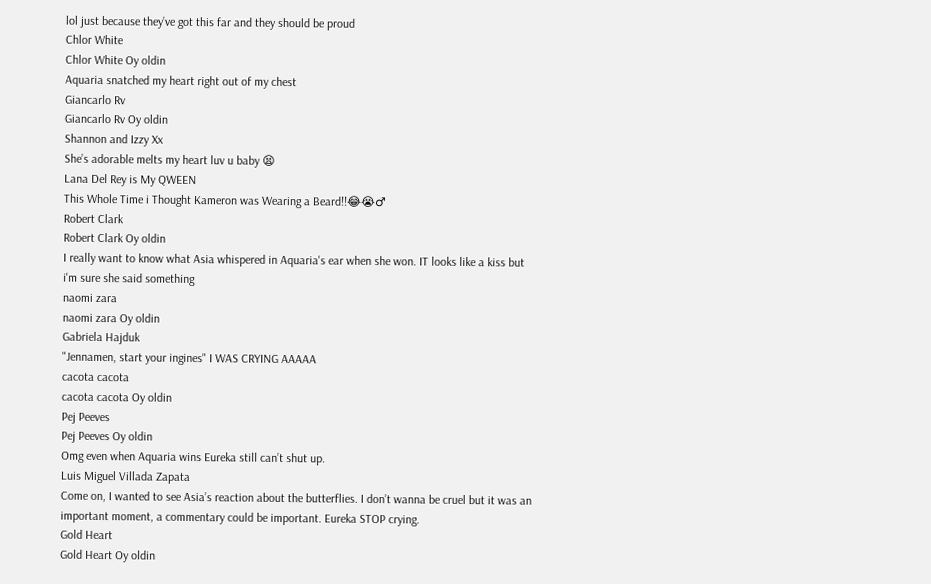lol just because they’ve got this far and they should be proud
Chlor White
Chlor White Oy oldin
Aquaria snatched my heart right out of my chest
Giancarlo Rv
Giancarlo Rv Oy oldin
Shannon and Izzy Xx
She’s adorable melts my heart luv u baby 😫
Lana Del Rey is My QWEEN
This Whole Time i Thought Kameron was Wearing a Beard!!😂😭♂
Robert Clark
Robert Clark Oy oldin
I really want to know what Asia whispered in Aquaria's ear when she won. IT looks like a kiss but i'm sure she said something
naomi zara
naomi zara Oy oldin
Gabriela Hajduk
"Jennamen, start your ingines" I WAS CRYING AAAAA
cacota cacota
cacota cacota Oy oldin
Pej Peeves
Pej Peeves Oy oldin
Omg even when Aquaria wins Eureka still can’t shut up.
Luis Miguel Villada Zapata
Come on, I wanted to see Asia’s reaction about the butterflies. I don’t wanna be cruel but it was an important moment, a commentary could be important. Eureka STOP crying.
Gold Heart
Gold Heart Oy oldin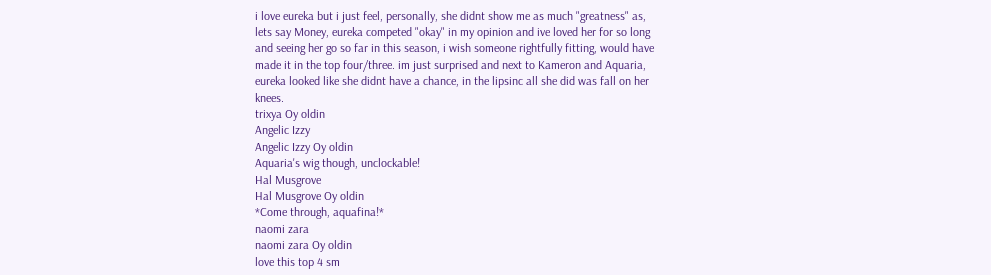i love eureka but i just feel, personally, she didnt show me as much "greatness" as, lets say Money, eureka competed "okay" in my opinion and ive loved her for so long and seeing her go so far in this season, i wish someone rightfully fitting, would have made it in the top four/three. im just surprised and next to Kameron and Aquaria, eureka looked like she didnt have a chance, in the lipsinc all she did was fall on her knees.
trixya Oy oldin
Angelic Izzy
Angelic Izzy Oy oldin
Aquaria's wig though, unclockable!
Hal Musgrove
Hal Musgrove Oy oldin
*Come through, aquafina!*
naomi zara
naomi zara Oy oldin
love this top 4 sm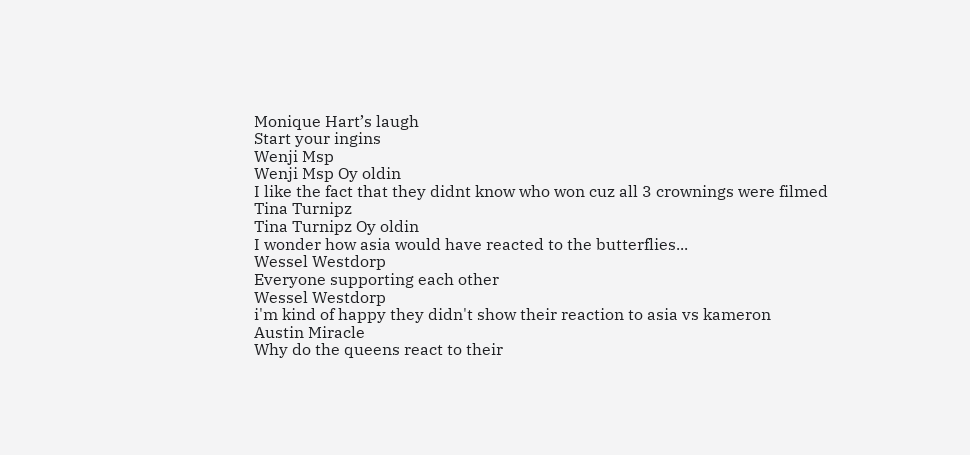Monique Hart’s laugh
Start your ingins
Wenji Msp
Wenji Msp Oy oldin
I like the fact that they didnt know who won cuz all 3 crownings were filmed
Tina Turnipz
Tina Turnipz Oy oldin
I wonder how asia would have reacted to the butterflies...
Wessel Westdorp
Everyone supporting each other
Wessel Westdorp
i'm kind of happy they didn't show their reaction to asia vs kameron
Austin Miracle
Why do the queens react to their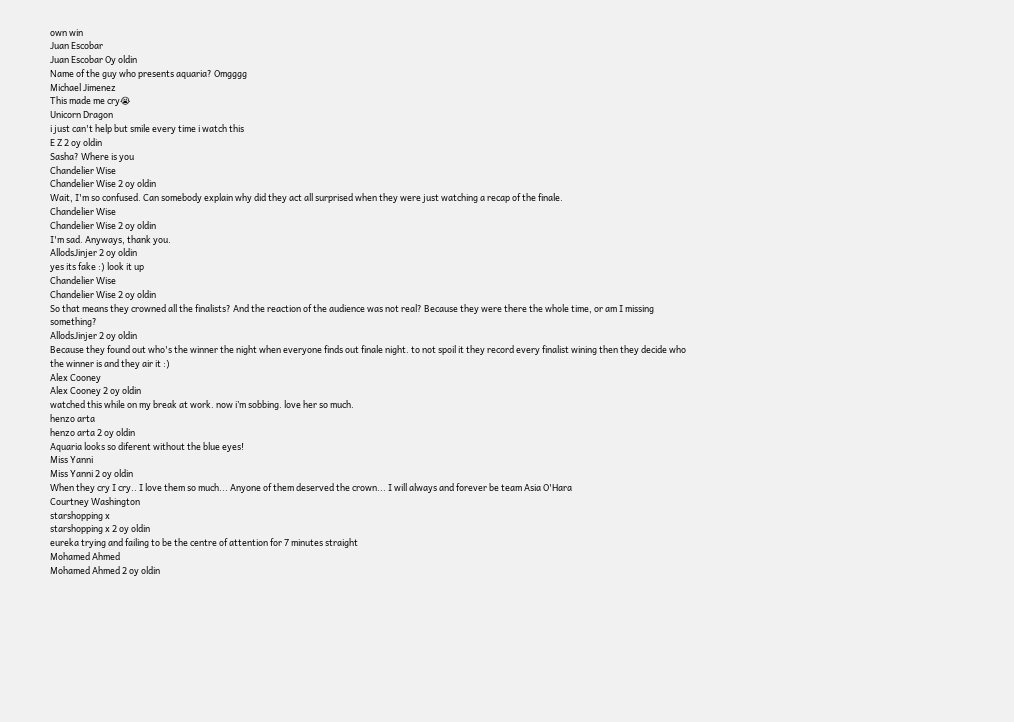own win
Juan Escobar
Juan Escobar Oy oldin
Name of the guy who presents aquaria? Omgggg
Michael Jimenez
This made me cry😭
Unicorn Dragon
i just can't help but smile every time i watch this
E Z 2 oy oldin
Sasha? Where is you
Chandelier Wise
Chandelier Wise 2 oy oldin
Wait, I'm so confused. Can somebody explain why did they act all surprised when they were just watching a recap of the finale.
Chandelier Wise
Chandelier Wise 2 oy oldin
I'm sad. Anyways, thank you.
AllodsJinjer 2 oy oldin
yes its fake :) look it up
Chandelier Wise
Chandelier Wise 2 oy oldin
So that means they crowned all the finalists? And the reaction of the audience was not real? Because they were there the whole time, or am I missing something?
AllodsJinjer 2 oy oldin
Because they found out who's the winner the night when everyone finds out finale night. to not spoil it they record every finalist wining then they decide who the winner is and they air it :)
Alex Cooney
Alex Cooney 2 oy oldin
watched this while on my break at work. now i’m sobbing. love her so much.
henzo arta
henzo arta 2 oy oldin
Aquaria looks so diferent without the blue eyes!
Miss Yanni
Miss Yanni 2 oy oldin
When they cry I cry.. I love them so much... Anyone of them deserved the crown... I will always and forever be team Asia O'Hara
Courtney Washington
starshopping x
starshopping x 2 oy oldin
eureka trying and failing to be the centre of attention for 7 minutes straight
Mohamed Ahmed
Mohamed Ahmed 2 oy oldin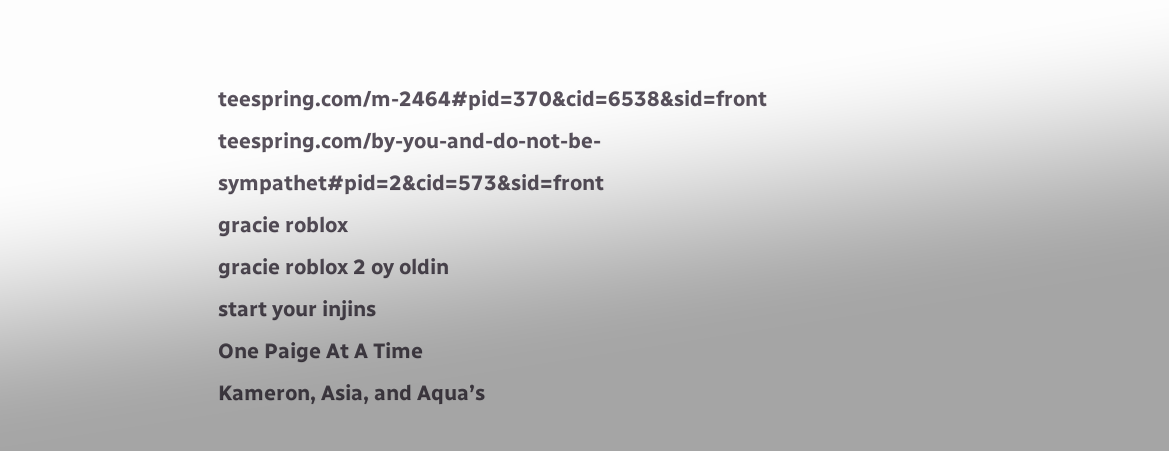teespring.com/m-2464#pid=370&cid=6538&sid=front teespring.com/by-you-and-do-not-be-sympathet#pid=2&cid=573&sid=front
gracie roblox
gracie roblox 2 oy oldin
start your injins
One Paige At A Time
Kameron, Asia, and Aqua’s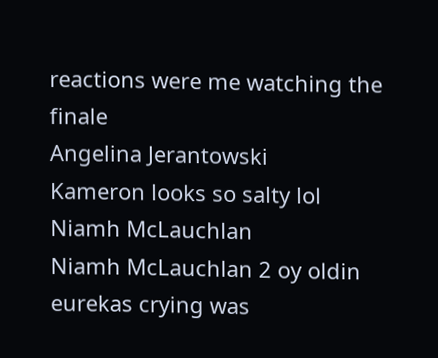reactions were me watching the finale
Angelina Jerantowski
Kameron looks so salty lol
Niamh McLauchlan
Niamh McLauchlan 2 oy oldin
eurekas crying was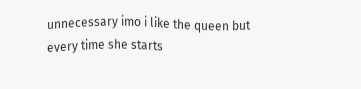unnecessary imo i like the queen but every time she starts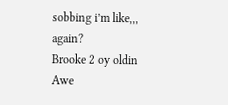sobbing i’m like,,, again?
Brooke 2 oy oldin
Awe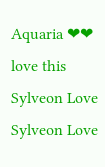Aquaria ❤❤ love this
Sylveon Love
Sylveon Love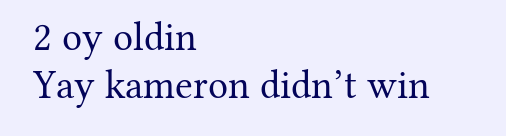2 oy oldin
Yay kameron didn’t win